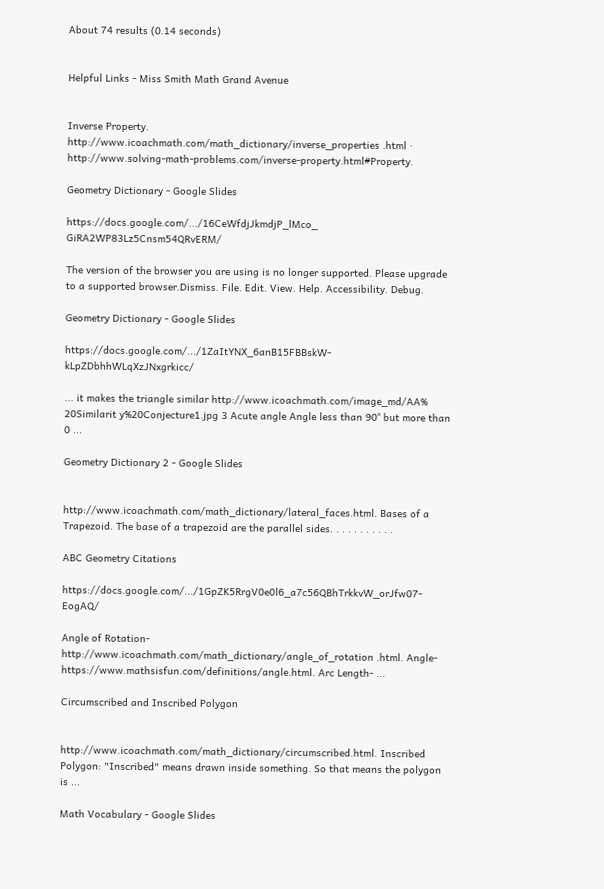About 74 results (0.14 seconds)


Helpful Links - Miss Smith Math Grand Avenue


Inverse Property. http://www.icoachmath.com/math_dictionary/inverse_properties .html · http://www.solving-math-problems.com/inverse-property.html#Property.

Geometry Dictionary - Google Slides

https://docs.google.com/.../16CeWfdjJkmdjP_lMco_ GiRA2WP83Lz5Cnsm54QRvERM/

The version of the browser you are using is no longer supported. Please upgrade to a supported browser.Dismiss. File. Edit. View. Help. Accessibility. Debug.

Geometry Dictionary - Google Slides

https://docs.google.com/.../1ZaItYNX_6anB15FBBskW- kLpZDbhhWLqXzJNxgrkicc/

... it makes the triangle similar http://www.icoachmath.com/image_md/AA% 20Similarit y%20Conjecture1.jpg 3 Acute angle Angle less than 90° but more than 0 ...

Geometry Dictionary 2 - Google Slides


http://www.icoachmath.com/math_dictionary/lateral_faces.html. Bases of a Trapezoid. The base of a trapezoid are the parallel sides. . . . . . . . . . .

ABC Geometry Citations

https://docs.google.com/.../1GpZK5RrgV0e0l6_a7c56QBhTrkkvW_orJfw07- EogAQ/

Angle of Rotation- http://www.icoachmath.com/math_dictionary/angle_of_rotation .html. Angle- https://www.mathsisfun.com/definitions/angle.html. Arc Length- ...

Circumscribed and Inscribed Polygon


http://www.icoachmath.com/math_dictionary/circumscribed.html. Inscribed Polygon: "Inscribed" means drawn inside something. So that means the polygon is ...

Math Vocabulary - Google Slides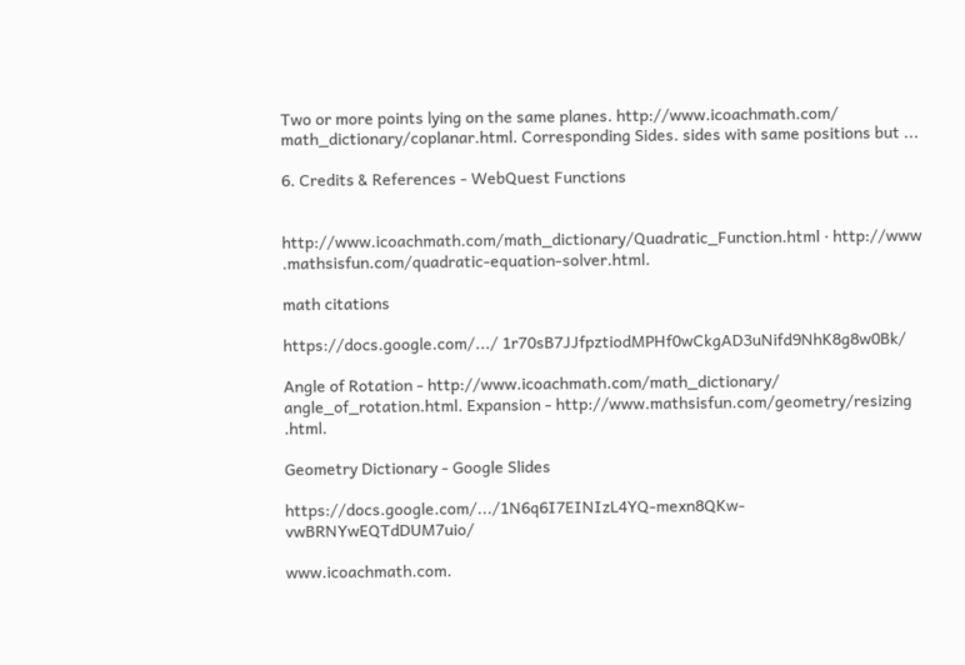Two or more points lying on the same planes. http://www.icoachmath.com/ math_dictionary/coplanar.html. Corresponding Sides. sides with same positions but ...

6. Credits & References - WebQuest Functions


http://www.icoachmath.com/math_dictionary/Quadratic_Function.html · http://www .mathsisfun.com/quadratic-equation-solver.html.

math citations

https://docs.google.com/.../ 1r70sB7JJfpztiodMPHf0wCkgAD3uNifd9NhK8g8w0Bk/

Angle of Rotation - http://www.icoachmath.com/math_dictionary/ angle_of_rotation.html. Expansion - http://www.mathsisfun.com/geometry/resizing .html.

Geometry Dictionary - Google Slides

https://docs.google.com/.../1N6q6I7EINIzL4YQ-mexn8QKw- vwBRNYwEQTdDUM7uio/

www.icoachmath.com.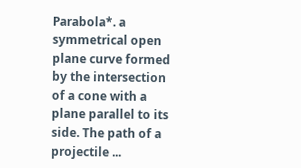Parabola*. a symmetrical open plane curve formed by the intersection of a cone with a plane parallel to its side. The path of a projectile ...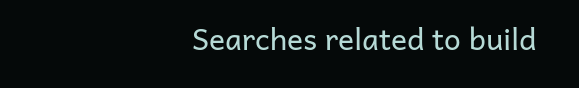Searches related to build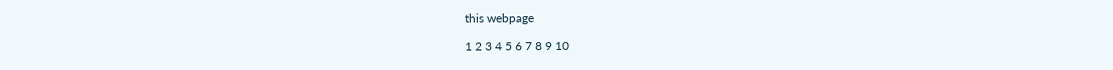this webpage

1 2 3 4 5 6 7 8 9 10